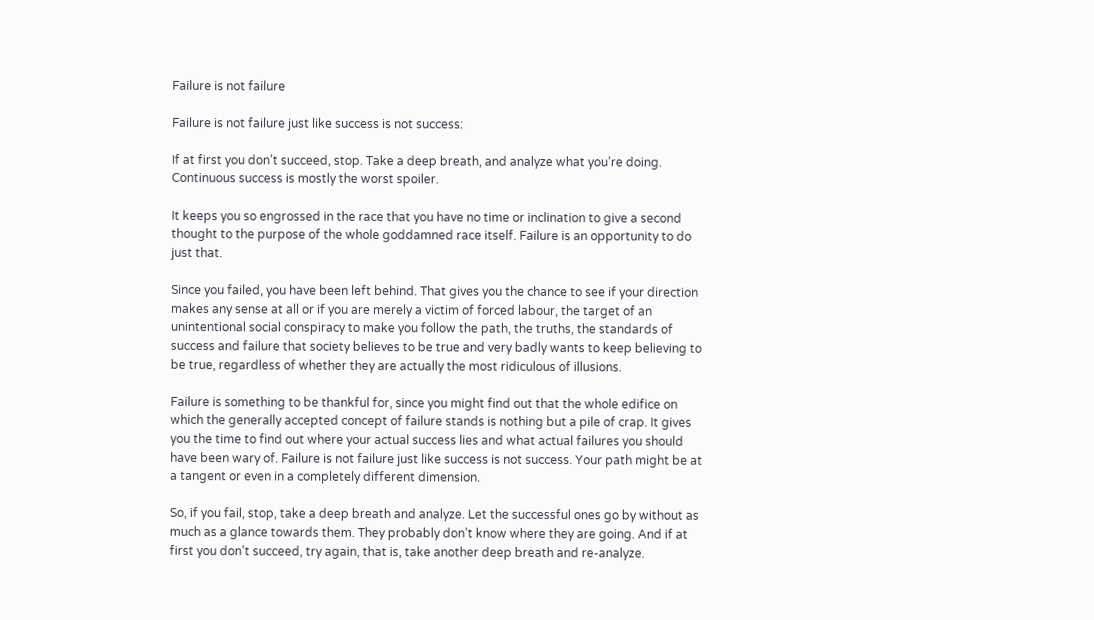Failure is not failure

Failure is not failure just like success is not success:

If at first you don’t succeed, stop. Take a deep breath, and analyze what you’re doing. Continuous success is mostly the worst spoiler.

It keeps you so engrossed in the race that you have no time or inclination to give a second thought to the purpose of the whole goddamned race itself. Failure is an opportunity to do just that.

Since you failed, you have been left behind. That gives you the chance to see if your direction makes any sense at all or if you are merely a victim of forced labour, the target of an unintentional social conspiracy to make you follow the path, the truths, the standards of success and failure that society believes to be true and very badly wants to keep believing to be true, regardless of whether they are actually the most ridiculous of illusions.

Failure is something to be thankful for, since you might find out that the whole edifice on which the generally accepted concept of failure stands is nothing but a pile of crap. It gives you the time to find out where your actual success lies and what actual failures you should have been wary of. Failure is not failure just like success is not success. Your path might be at a tangent or even in a completely different dimension.

So, if you fail, stop, take a deep breath and analyze. Let the successful ones go by without as much as a glance towards them. They probably don’t know where they are going. And if at first you don’t succeed, try again, that is, take another deep breath and re-analyze.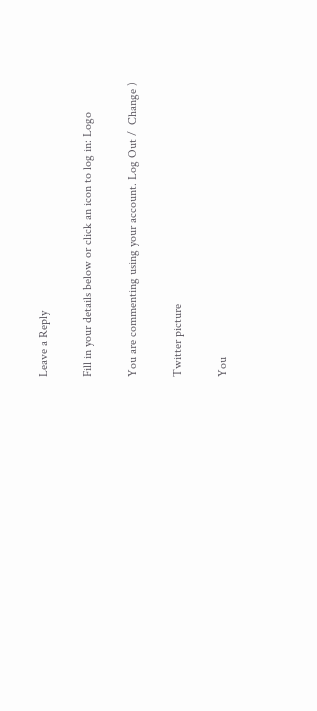Leave a Reply

Fill in your details below or click an icon to log in: Logo

You are commenting using your account. Log Out /  Change )

Twitter picture

You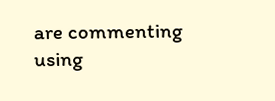are commenting using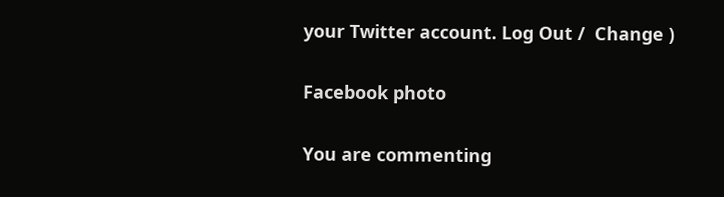your Twitter account. Log Out /  Change )

Facebook photo

You are commenting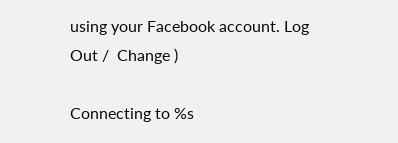using your Facebook account. Log Out /  Change )

Connecting to %s